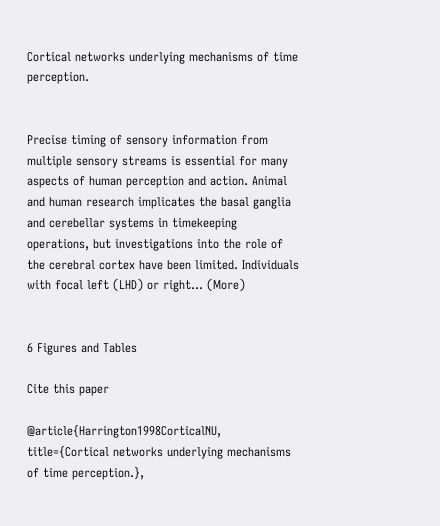Cortical networks underlying mechanisms of time perception.


Precise timing of sensory information from multiple sensory streams is essential for many aspects of human perception and action. Animal and human research implicates the basal ganglia and cerebellar systems in timekeeping operations, but investigations into the role of the cerebral cortex have been limited. Individuals with focal left (LHD) or right… (More)


6 Figures and Tables

Cite this paper

@article{Harrington1998CorticalNU, title={Cortical networks underlying mechanisms of time perception.},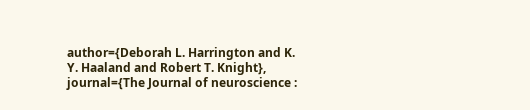author={Deborah L. Harrington and K. Y. Haaland and Robert T. Knight}, journal={The Journal of neuroscience :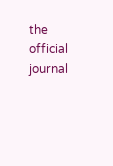the official journal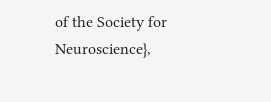of the Society for Neuroscience},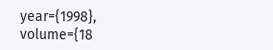year={1998}, volume={18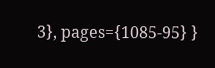3}, pages={1085-95} }